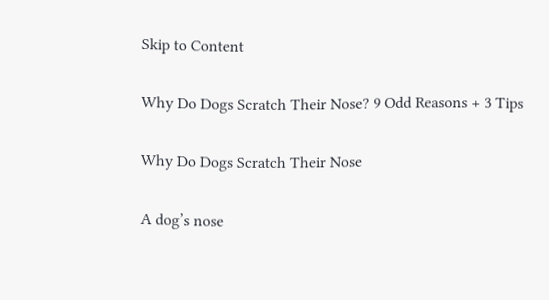Skip to Content

Why Do Dogs Scratch Their Nose? 9 Odd Reasons + 3 Tips

Why Do Dogs Scratch Their Nose

A dog’s nose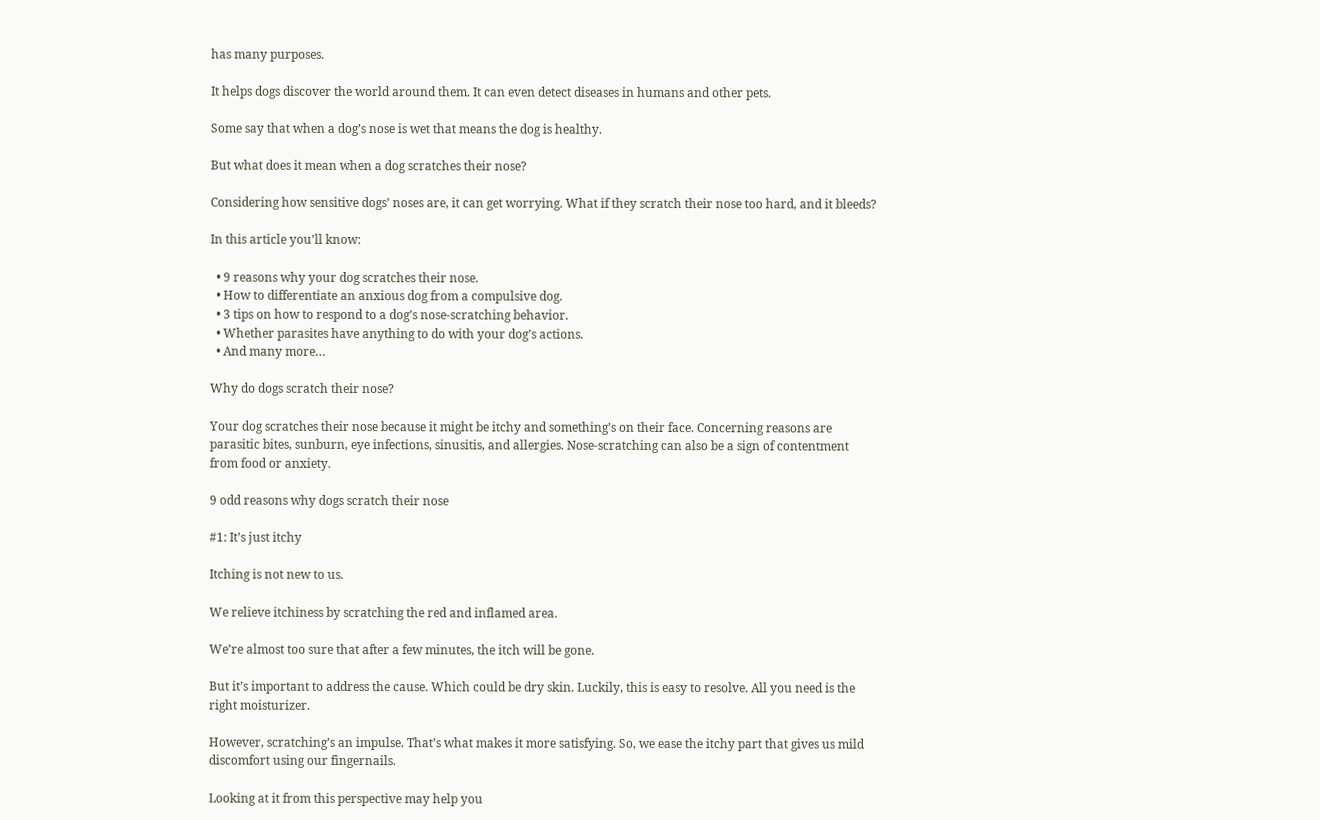has many purposes.

It helps dogs discover the world around them. It can even detect diseases in humans and other pets.

Some say that when a dog’s nose is wet that means the dog is healthy.

But what does it mean when a dog scratches their nose?

Considering how sensitive dogs’ noses are, it can get worrying. What if they scratch their nose too hard, and it bleeds?

In this article you’ll know:

  • 9 reasons why your dog scratches their nose.
  • How to differentiate an anxious dog from a compulsive dog.
  • 3 tips on how to respond to a dog’s nose-scratching behavior.
  • Whether parasites have anything to do with your dog’s actions.
  • And many more…

Why do dogs scratch their nose?

Your dog scratches their nose because it might be itchy and something’s on their face. Concerning reasons are parasitic bites, sunburn, eye infections, sinusitis, and allergies. Nose-scratching can also be a sign of contentment from food or anxiety.

9 odd reasons why dogs scratch their nose

#1: It’s just itchy

Itching is not new to us.

We relieve itchiness by scratching the red and inflamed area.

We’re almost too sure that after a few minutes, the itch will be gone.

But it’s important to address the cause. Which could be dry skin. Luckily, this is easy to resolve. All you need is the right moisturizer.

However, scratching’s an impulse. That’s what makes it more satisfying. So, we ease the itchy part that gives us mild discomfort using our fingernails.

Looking at it from this perspective may help you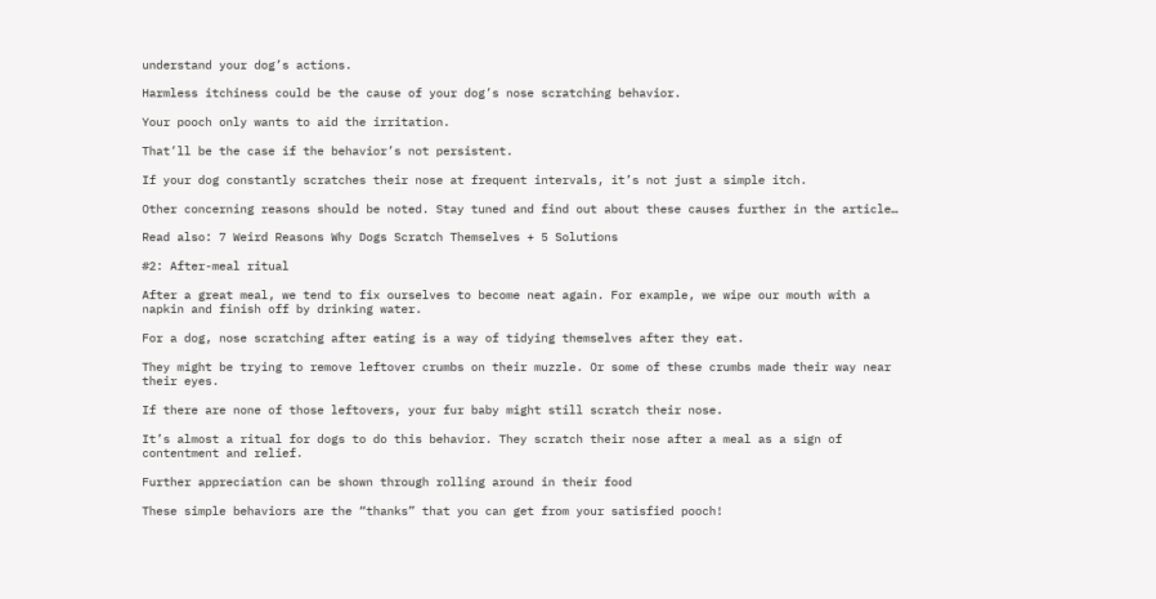understand your dog’s actions.

Harmless itchiness could be the cause of your dog’s nose scratching behavior.

Your pooch only wants to aid the irritation.

That’ll be the case if the behavior’s not persistent.

If your dog constantly scratches their nose at frequent intervals, it’s not just a simple itch.

Other concerning reasons should be noted. Stay tuned and find out about these causes further in the article…

Read also: 7 Weird Reasons Why Dogs Scratch Themselves + 5 Solutions

#2: After-meal ritual

After a great meal, we tend to fix ourselves to become neat again. For example, we wipe our mouth with a napkin and finish off by drinking water.

For a dog, nose scratching after eating is a way of tidying themselves after they eat.

They might be trying to remove leftover crumbs on their muzzle. Or some of these crumbs made their way near their eyes.

If there are none of those leftovers, your fur baby might still scratch their nose.

It’s almost a ritual for dogs to do this behavior. They scratch their nose after a meal as a sign of contentment and relief.

Further appreciation can be shown through rolling around in their food

These simple behaviors are the “thanks” that you can get from your satisfied pooch!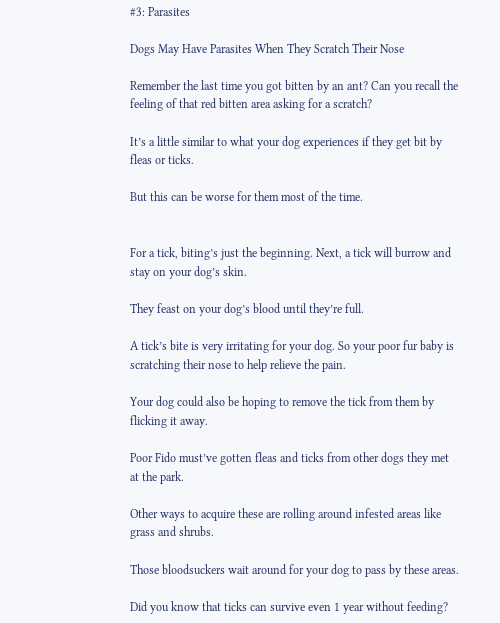#3: Parasites

Dogs May Have Parasites When They Scratch Their Nose

Remember the last time you got bitten by an ant? Can you recall the feeling of that red bitten area asking for a scratch?

It’s a little similar to what your dog experiences if they get bit by fleas or ticks.

But this can be worse for them most of the time.


For a tick, biting’s just the beginning. Next, a tick will burrow and stay on your dog’s skin.

They feast on your dog’s blood until they’re full.

A tick’s bite is very irritating for your dog. So your poor fur baby is scratching their nose to help relieve the pain.

Your dog could also be hoping to remove the tick from them by flicking it away.

Poor Fido must’ve gotten fleas and ticks from other dogs they met at the park.

Other ways to acquire these are rolling around infested areas like grass and shrubs.

Those bloodsuckers wait around for your dog to pass by these areas.

Did you know that ticks can survive even 1 year without feeding?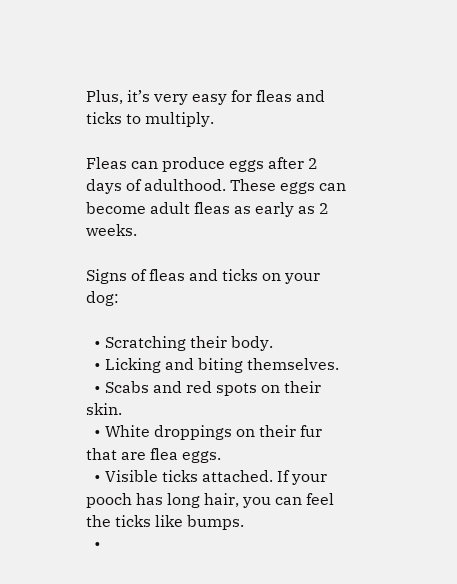Plus, it’s very easy for fleas and ticks to multiply.

Fleas can produce eggs after 2 days of adulthood. These eggs can become adult fleas as early as 2 weeks.

Signs of fleas and ticks on your dog:

  • Scratching their body.
  • Licking and biting themselves.
  • Scabs and red spots on their skin.
  • White droppings on their fur that are flea eggs.
  • Visible ticks attached. If your pooch has long hair, you can feel the ticks like bumps.
  •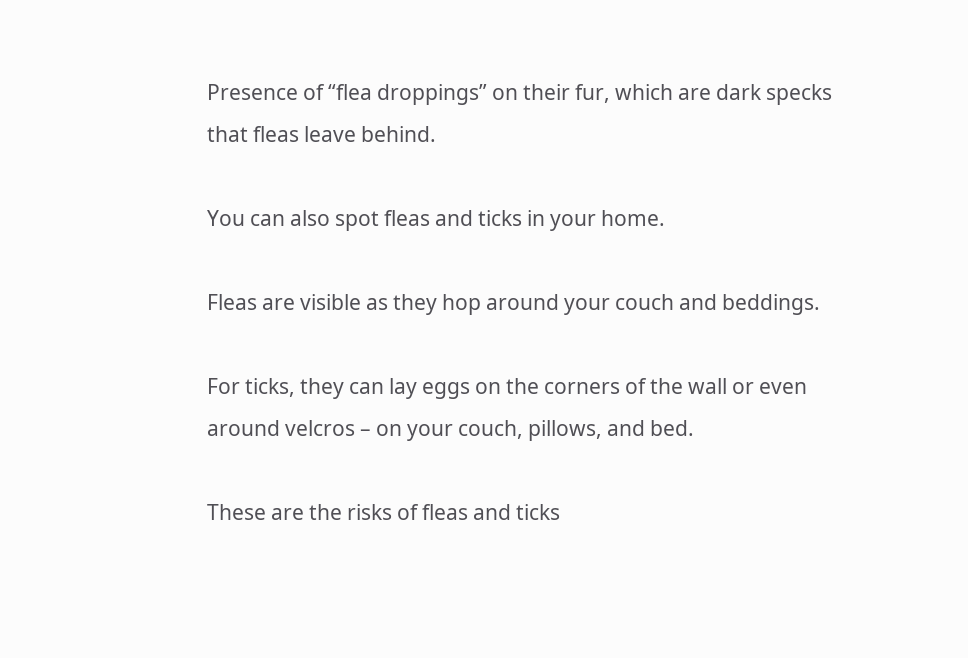Presence of “flea droppings” on their fur, which are dark specks that fleas leave behind.

You can also spot fleas and ticks in your home.

Fleas are visible as they hop around your couch and beddings.

For ticks, they can lay eggs on the corners of the wall or even around velcros – on your couch, pillows, and bed.

These are the risks of fleas and ticks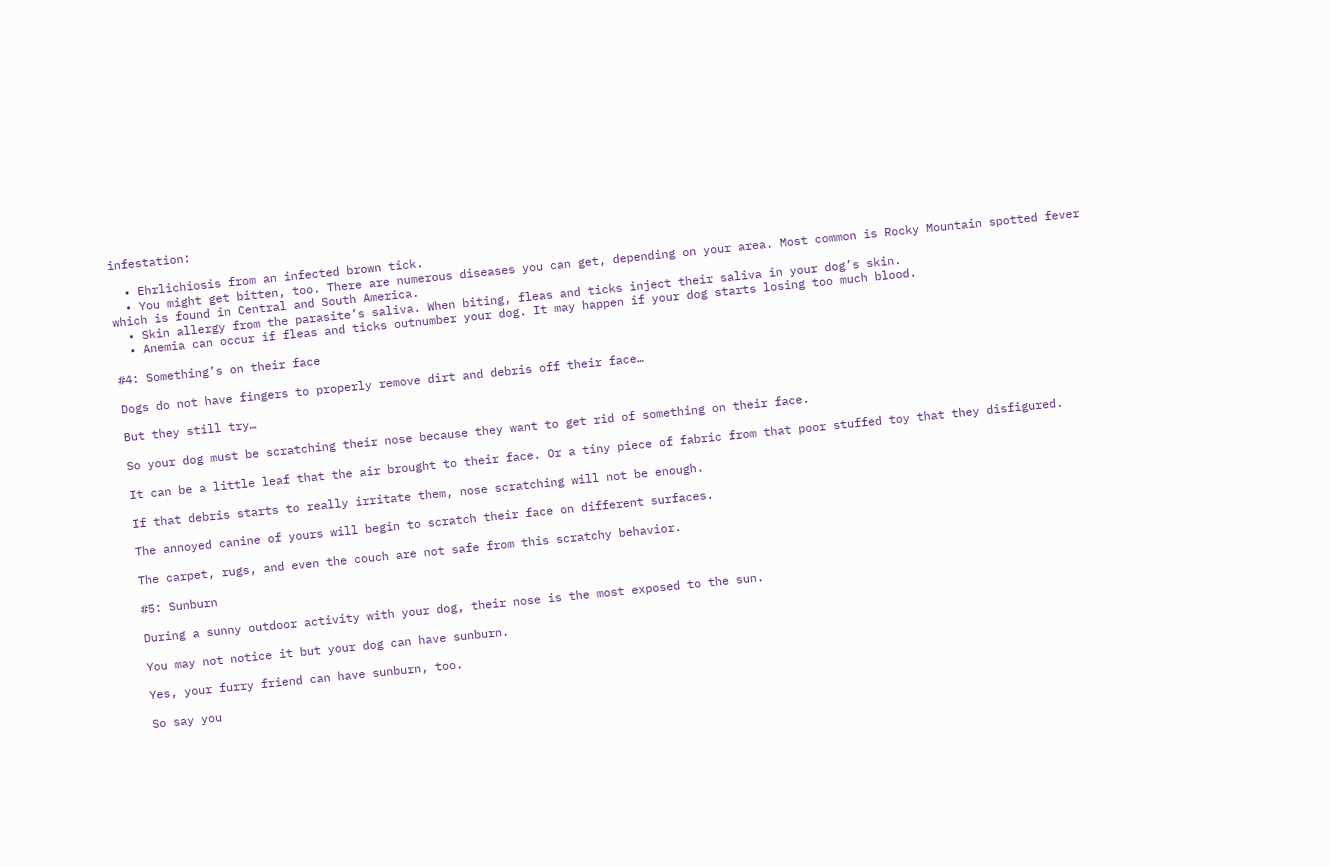infestation:

  • Ehrlichiosis from an infected brown tick.
  • You might get bitten, too. There are numerous diseases you can get, depending on your area. Most common is Rocky Mountain spotted fever which is found in Central and South America.
  • Skin allergy from the parasite’s saliva. When biting, fleas and ticks inject their saliva in your dog’s skin.
  • Anemia can occur if fleas and ticks outnumber your dog. It may happen if your dog starts losing too much blood.

#4: Something’s on their face

Dogs do not have fingers to properly remove dirt and debris off their face…

But they still try…

So your dog must be scratching their nose because they want to get rid of something on their face.

It can be a little leaf that the air brought to their face. Or a tiny piece of fabric from that poor stuffed toy that they disfigured.

If that debris starts to really irritate them, nose scratching will not be enough.

The annoyed canine of yours will begin to scratch their face on different surfaces.

The carpet, rugs, and even the couch are not safe from this scratchy behavior.

#5: Sunburn

During a sunny outdoor activity with your dog, their nose is the most exposed to the sun.

You may not notice it but your dog can have sunburn.

Yes, your furry friend can have sunburn, too.

So say you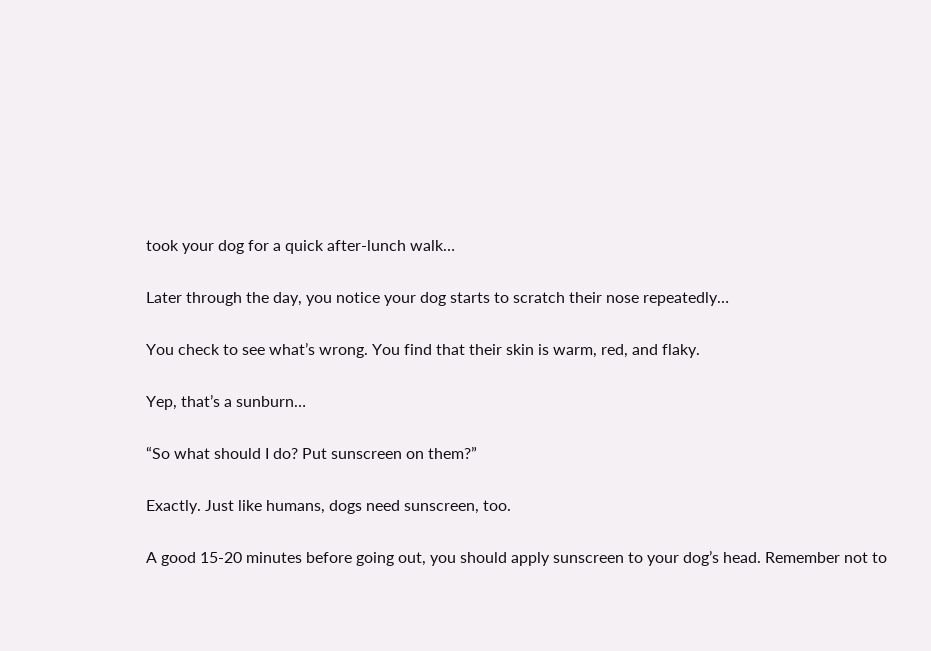took your dog for a quick after-lunch walk…

Later through the day, you notice your dog starts to scratch their nose repeatedly…

You check to see what’s wrong. You find that their skin is warm, red, and flaky.

Yep, that’s a sunburn…

“So what should I do? Put sunscreen on them?”

Exactly. Just like humans, dogs need sunscreen, too.

A good 15-20 minutes before going out, you should apply sunscreen to your dog’s head. Remember not to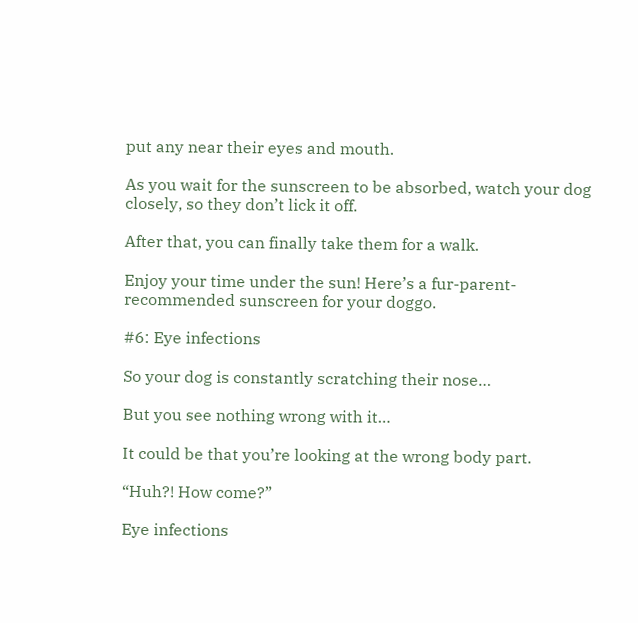put any near their eyes and mouth.

As you wait for the sunscreen to be absorbed, watch your dog closely, so they don’t lick it off.

After that, you can finally take them for a walk.

Enjoy your time under the sun! Here’s a fur-parent-recommended sunscreen for your doggo.

#6: Eye infections

So your dog is constantly scratching their nose…

But you see nothing wrong with it…

It could be that you’re looking at the wrong body part.

“Huh?! How come?”

Eye infections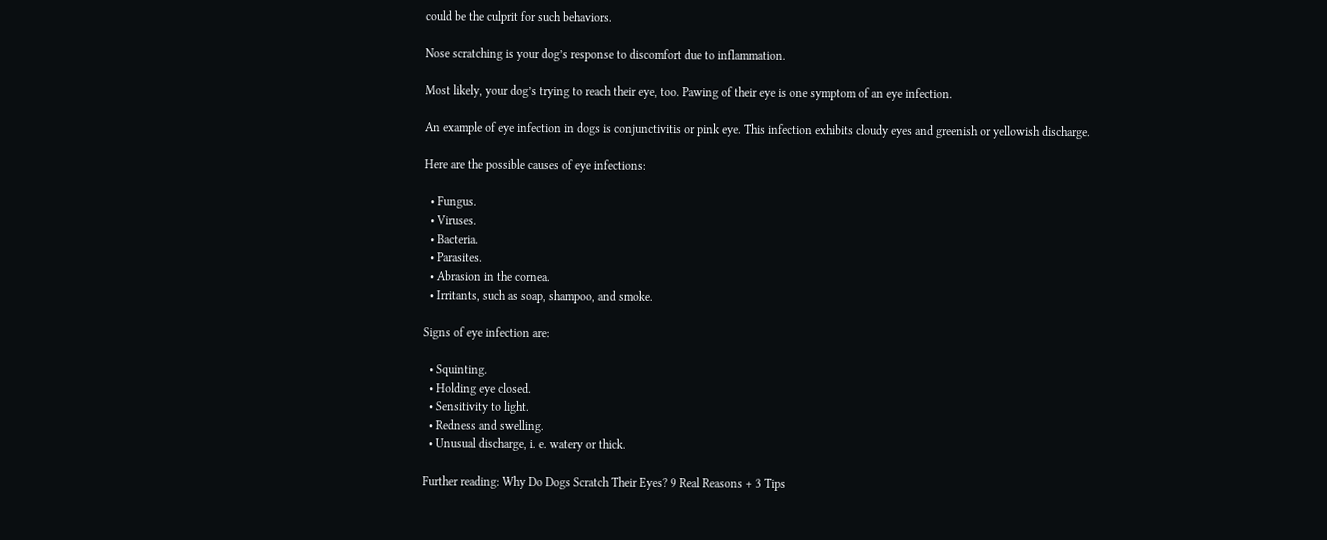could be the culprit for such behaviors.

Nose scratching is your dog’s response to discomfort due to inflammation.

Most likely, your dog’s trying to reach their eye, too. Pawing of their eye is one symptom of an eye infection.

An example of eye infection in dogs is conjunctivitis or pink eye. This infection exhibits cloudy eyes and greenish or yellowish discharge.

Here are the possible causes of eye infections:

  • Fungus.
  • Viruses.
  • Bacteria.
  • Parasites.
  • Abrasion in the cornea.
  • Irritants, such as soap, shampoo, and smoke.

Signs of eye infection are:

  • Squinting.
  • Holding eye closed.
  • Sensitivity to light.
  • Redness and swelling.
  • Unusual discharge, i. e. watery or thick.

Further reading: Why Do Dogs Scratch Their Eyes? 9 Real Reasons + 3 Tips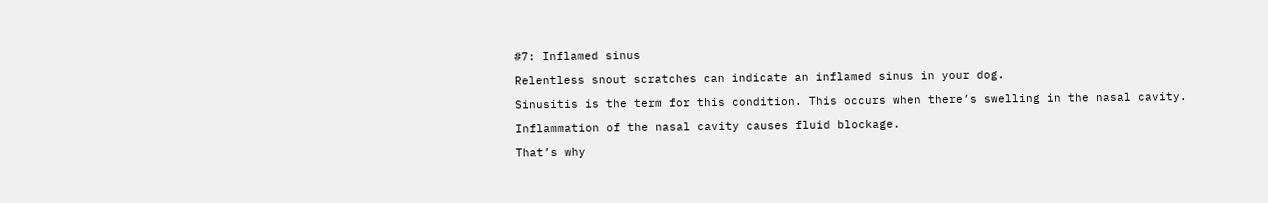#7: Inflamed sinus

Relentless snout scratches can indicate an inflamed sinus in your dog.

Sinusitis is the term for this condition. This occurs when there’s swelling in the nasal cavity.

Inflammation of the nasal cavity causes fluid blockage.

That’s why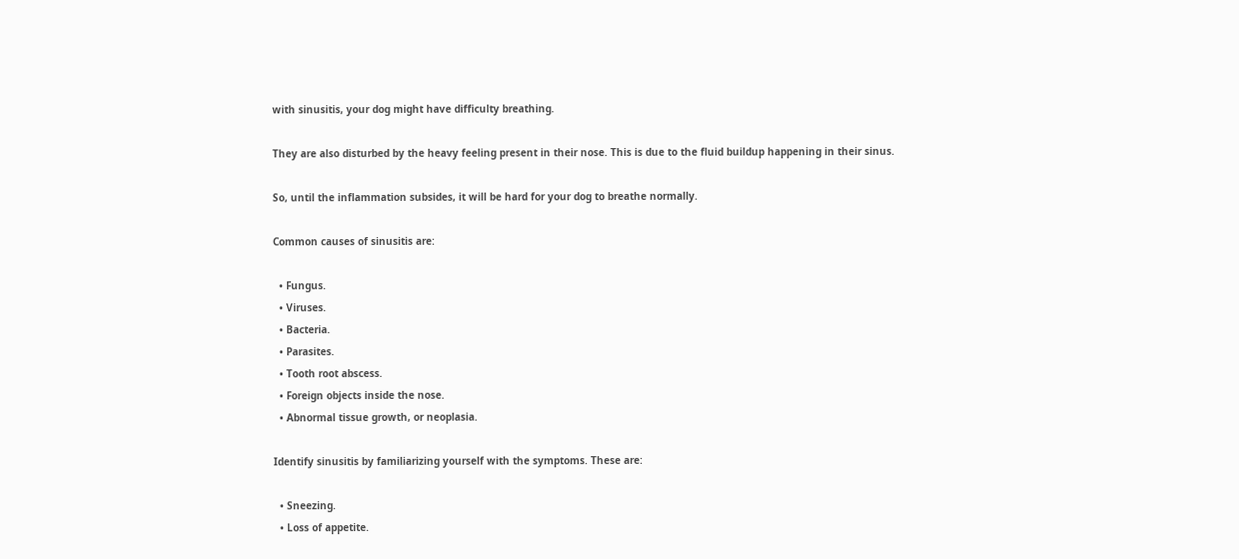with sinusitis, your dog might have difficulty breathing.

They are also disturbed by the heavy feeling present in their nose. This is due to the fluid buildup happening in their sinus.

So, until the inflammation subsides, it will be hard for your dog to breathe normally.

Common causes of sinusitis are:

  • Fungus.
  • Viruses.
  • Bacteria.
  • Parasites.
  • Tooth root abscess.
  • Foreign objects inside the nose.
  • Abnormal tissue growth, or neoplasia.

Identify sinusitis by familiarizing yourself with the symptoms. These are:

  • Sneezing.
  • Loss of appetite.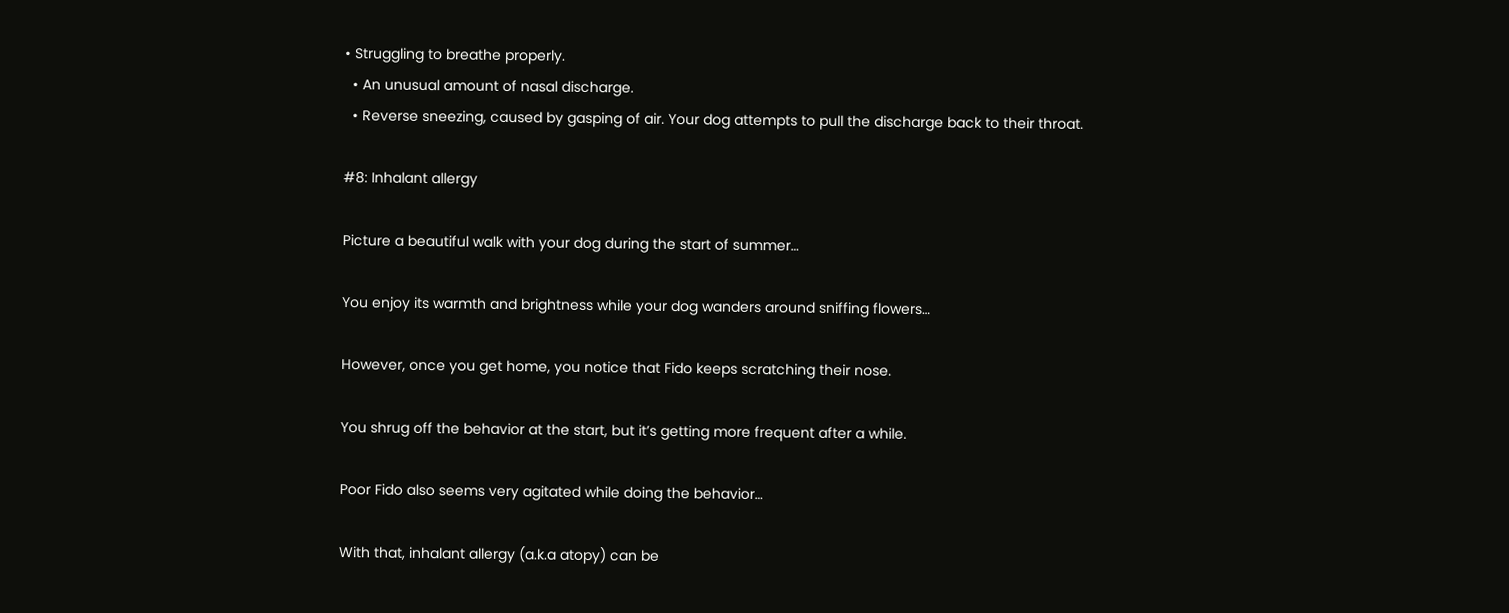• Struggling to breathe properly.
  • An unusual amount of nasal discharge.
  • Reverse sneezing, caused by gasping of air. Your dog attempts to pull the discharge back to their throat.

#8: Inhalant allergy

Picture a beautiful walk with your dog during the start of summer…

You enjoy its warmth and brightness while your dog wanders around sniffing flowers…

However, once you get home, you notice that Fido keeps scratching their nose.

You shrug off the behavior at the start, but it’s getting more frequent after a while.

Poor Fido also seems very agitated while doing the behavior…

With that, inhalant allergy (a.k.a atopy) can be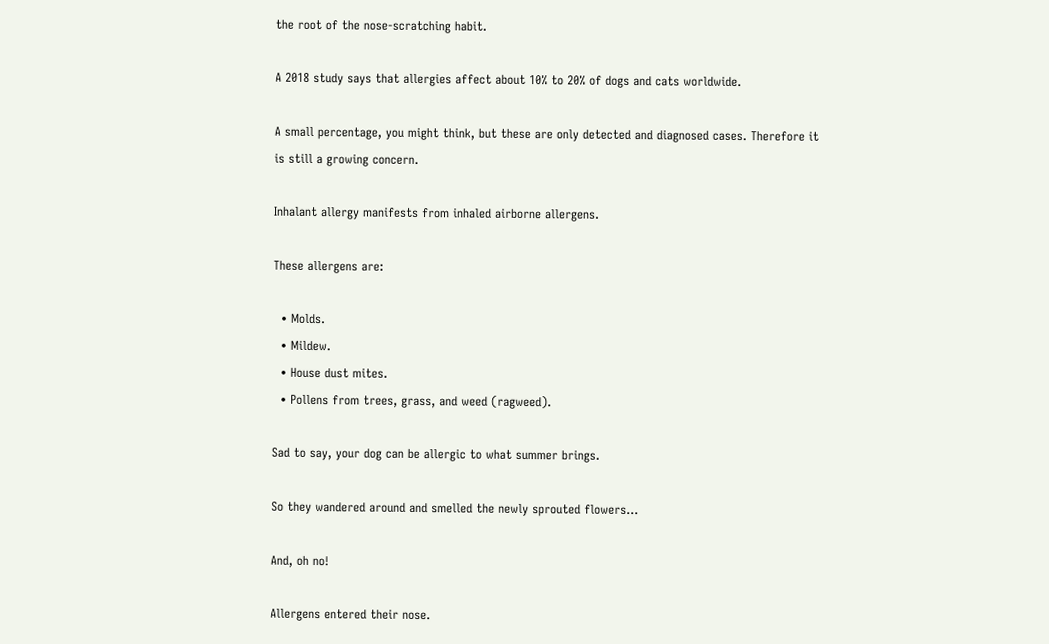the root of the nose-scratching habit.

A 2018 study says that allergies affect about 10% to 20% of dogs and cats worldwide.

A small percentage, you might think, but these are only detected and diagnosed cases. Therefore it is still a growing concern.

Inhalant allergy manifests from inhaled airborne allergens.

These allergens are:

  • Molds.
  • Mildew.
  • House dust mites.
  • Pollens from trees, grass, and weed (ragweed).

Sad to say, your dog can be allergic to what summer brings.

So they wandered around and smelled the newly sprouted flowers…

And, oh no!

Allergens entered their nose.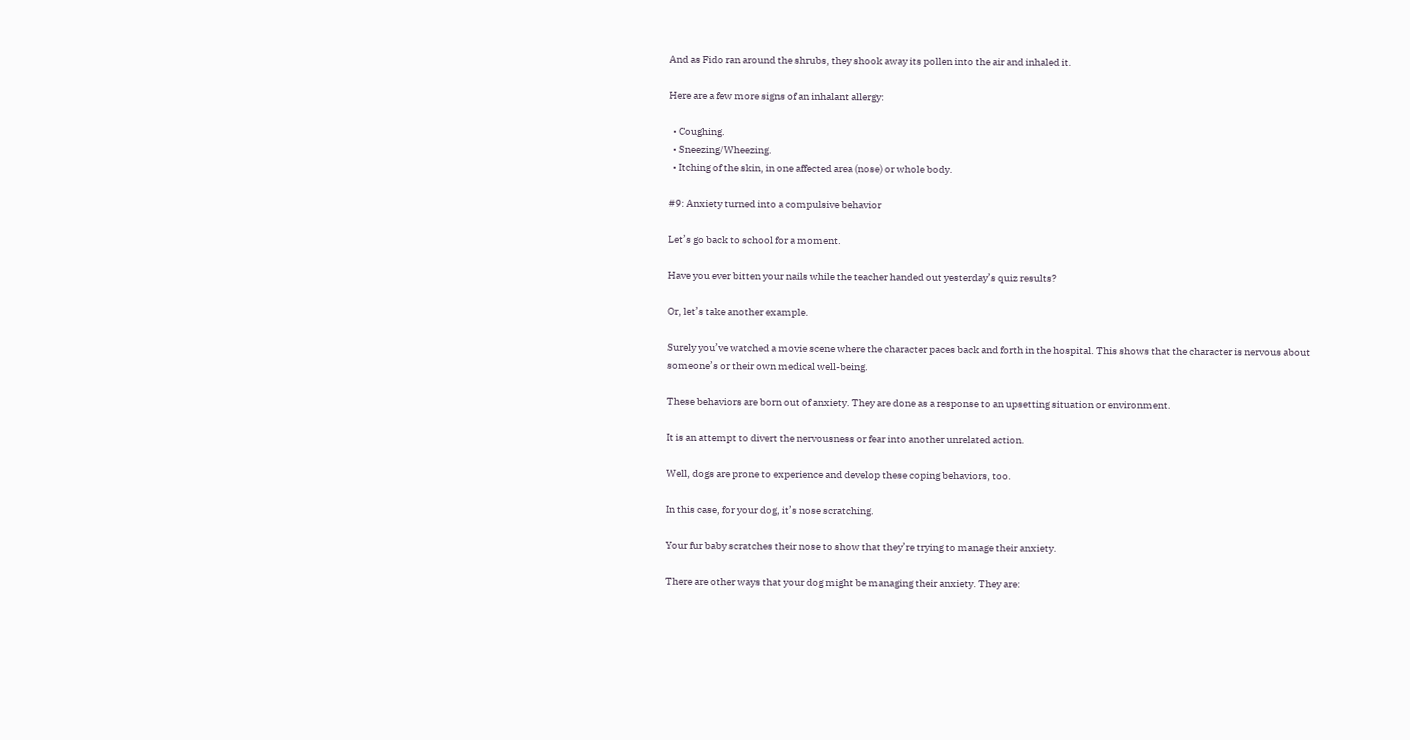And as Fido ran around the shrubs, they shook away its pollen into the air and inhaled it.

Here are a few more signs of an inhalant allergy:

  • Coughing.
  • Sneezing/Wheezing.
  • Itching of the skin, in one affected area (nose) or whole body.

#9: Anxiety turned into a compulsive behavior

Let’s go back to school for a moment.

Have you ever bitten your nails while the teacher handed out yesterday’s quiz results?

Or, let’s take another example.

Surely you’ve watched a movie scene where the character paces back and forth in the hospital. This shows that the character is nervous about someone’s or their own medical well-being.

These behaviors are born out of anxiety. They are done as a response to an upsetting situation or environment.

It is an attempt to divert the nervousness or fear into another unrelated action.

Well, dogs are prone to experience and develop these coping behaviors, too.

In this case, for your dog, it’s nose scratching.

Your fur baby scratches their nose to show that they’re trying to manage their anxiety.

There are other ways that your dog might be managing their anxiety. They are: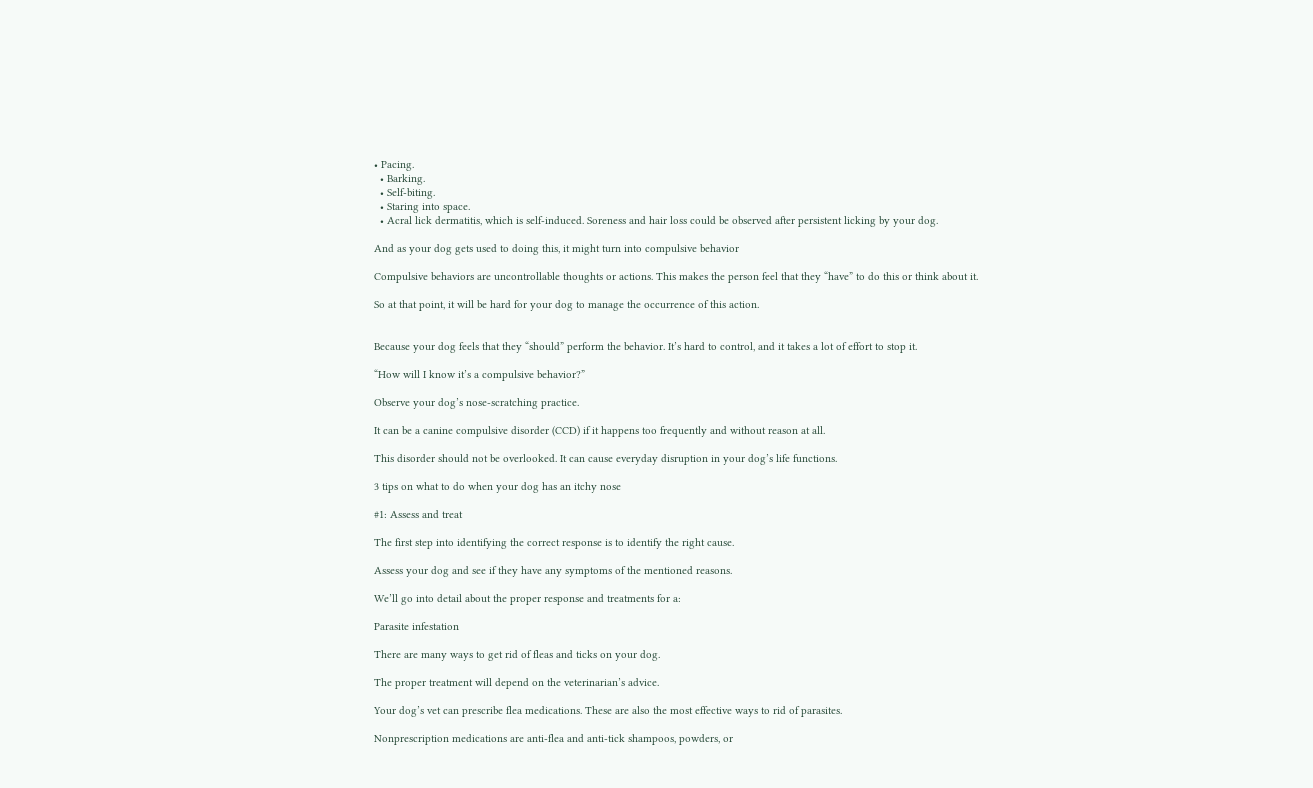• Pacing.
  • Barking.
  • Self-biting.
  • Staring into space.
  • Acral lick dermatitis, which is self-induced. Soreness and hair loss could be observed after persistent licking by your dog.

And as your dog gets used to doing this, it might turn into compulsive behavior

Compulsive behaviors are uncontrollable thoughts or actions. This makes the person feel that they “have” to do this or think about it.

So at that point, it will be hard for your dog to manage the occurrence of this action.


Because your dog feels that they “should” perform the behavior. It’s hard to control, and it takes a lot of effort to stop it.

“How will I know it’s a compulsive behavior?”

Observe your dog’s nose-scratching practice.

It can be a canine compulsive disorder (CCD) if it happens too frequently and without reason at all.

This disorder should not be overlooked. It can cause everyday disruption in your dog’s life functions.

3 tips on what to do when your dog has an itchy nose

#1: Assess and treat

The first step into identifying the correct response is to identify the right cause.

Assess your dog and see if they have any symptoms of the mentioned reasons.

We’ll go into detail about the proper response and treatments for a:

Parasite infestation

There are many ways to get rid of fleas and ticks on your dog.

The proper treatment will depend on the veterinarian’s advice.

Your dog’s vet can prescribe flea medications. These are also the most effective ways to rid of parasites.

Nonprescription medications are anti-flea and anti-tick shampoos, powders, or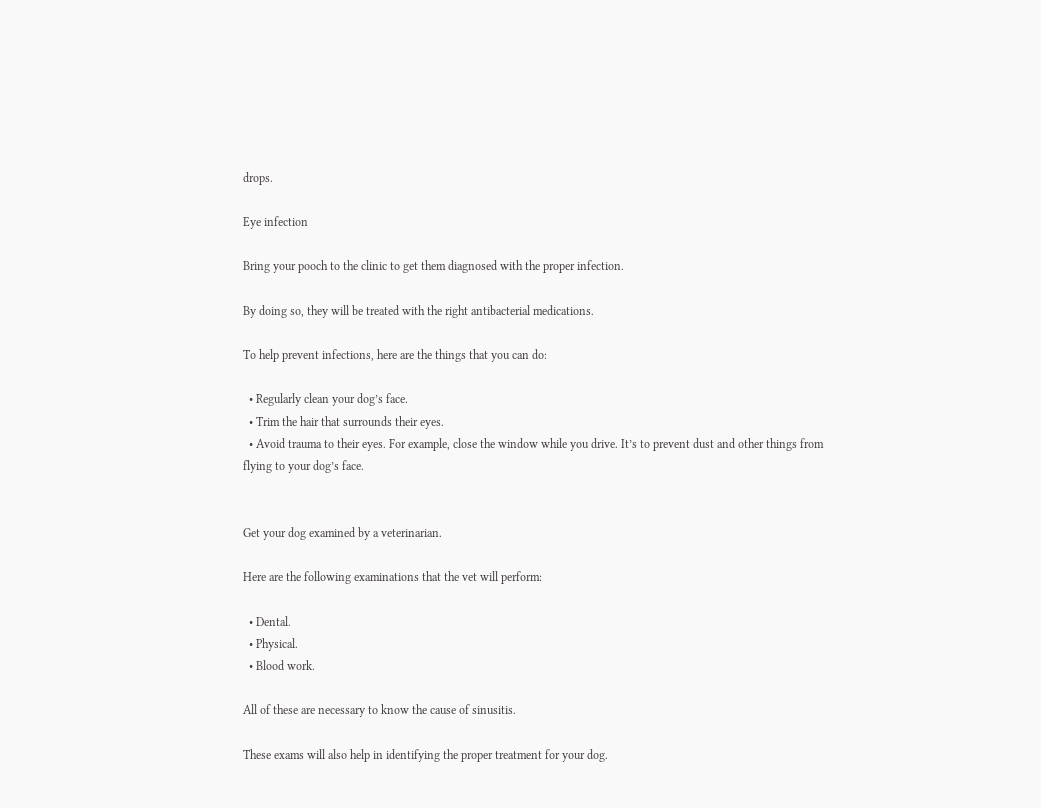drops.

Eye infection

Bring your pooch to the clinic to get them diagnosed with the proper infection.

By doing so, they will be treated with the right antibacterial medications.

To help prevent infections, here are the things that you can do:

  • Regularly clean your dog’s face.
  • Trim the hair that surrounds their eyes.
  • Avoid trauma to their eyes. For example, close the window while you drive. It’s to prevent dust and other things from flying to your dog’s face.


Get your dog examined by a veterinarian.

Here are the following examinations that the vet will perform:

  • Dental.
  • Physical.
  • Blood work.

All of these are necessary to know the cause of sinusitis.

These exams will also help in identifying the proper treatment for your dog.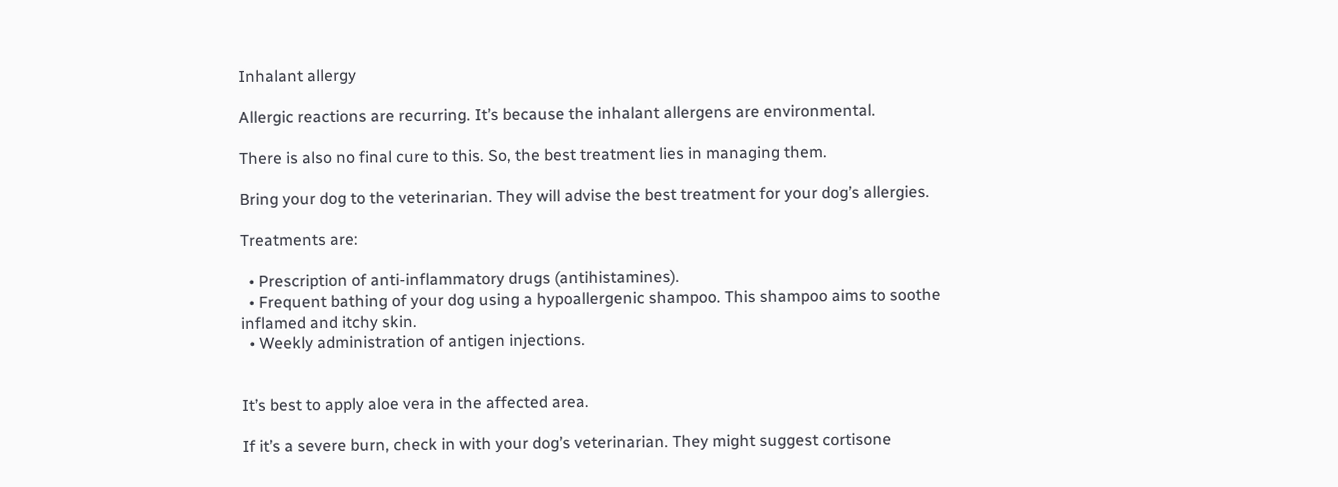Inhalant allergy

Allergic reactions are recurring. It’s because the inhalant allergens are environmental.

There is also no final cure to this. So, the best treatment lies in managing them.

Bring your dog to the veterinarian. They will advise the best treatment for your dog’s allergies.

Treatments are:

  • Prescription of anti-inflammatory drugs (antihistamines).
  • Frequent bathing of your dog using a hypoallergenic shampoo. This shampoo aims to soothe inflamed and itchy skin.
  • Weekly administration of antigen injections.


It’s best to apply aloe vera in the affected area.

If it’s a severe burn, check in with your dog’s veterinarian. They might suggest cortisone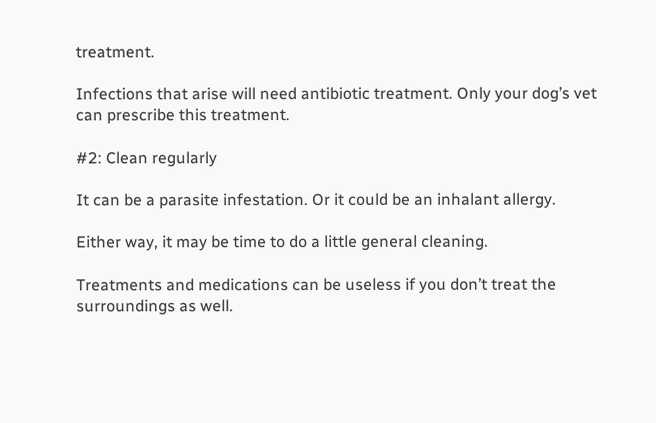treatment.

Infections that arise will need antibiotic treatment. Only your dog’s vet can prescribe this treatment.

#2: Clean regularly

It can be a parasite infestation. Or it could be an inhalant allergy.

Either way, it may be time to do a little general cleaning.

Treatments and medications can be useless if you don’t treat the surroundings as well.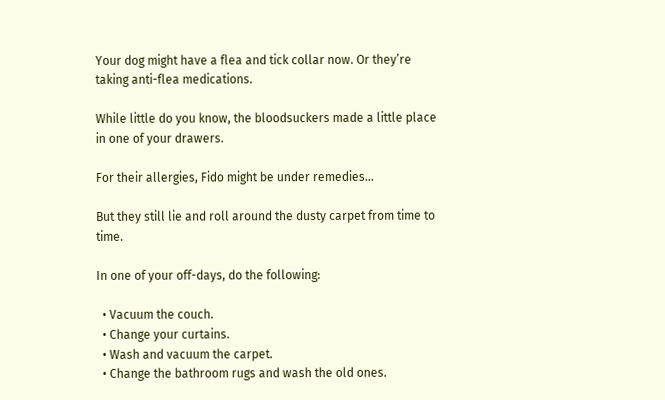Your dog might have a flea and tick collar now. Or they’re taking anti-flea medications.

While little do you know, the bloodsuckers made a little place in one of your drawers.

For their allergies, Fido might be under remedies…

But they still lie and roll around the dusty carpet from time to time.

In one of your off-days, do the following:

  • Vacuum the couch.
  • Change your curtains.
  • Wash and vacuum the carpet.
  • Change the bathroom rugs and wash the old ones.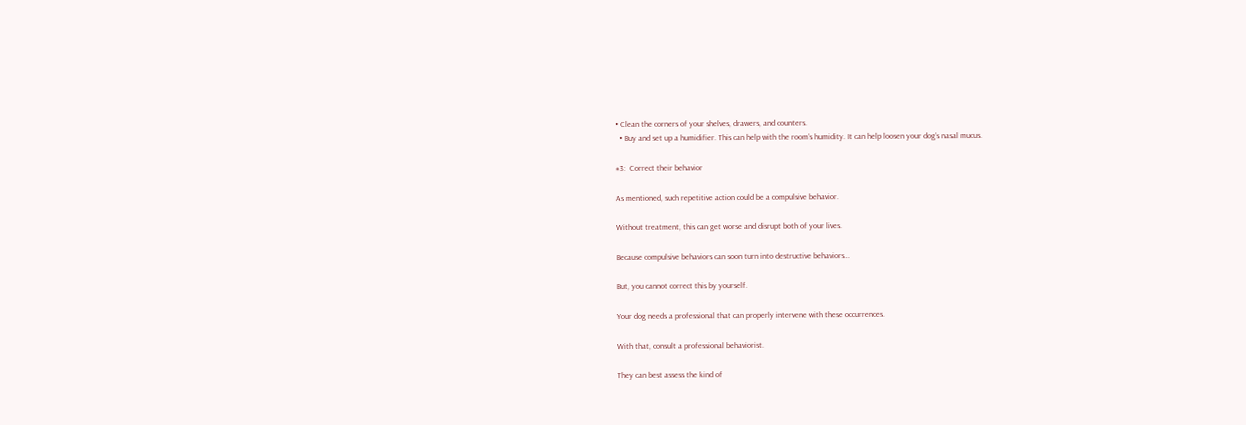• Clean the corners of your shelves, drawers, and counters.
  • Buy and set up a humidifier. This can help with the room’s humidity. It can help loosen your dog’s nasal mucus.

#3:  Correct their behavior

As mentioned, such repetitive action could be a compulsive behavior.

Without treatment, this can get worse and disrupt both of your lives.

Because compulsive behaviors can soon turn into destructive behaviors…

But, you cannot correct this by yourself.

Your dog needs a professional that can properly intervene with these occurrences.

With that, consult a professional behaviorist.

They can best assess the kind of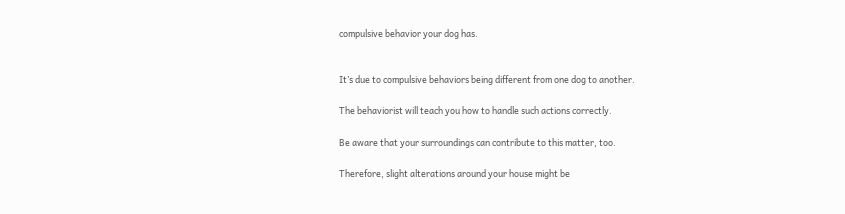compulsive behavior your dog has.


It’s due to compulsive behaviors being different from one dog to another.

The behaviorist will teach you how to handle such actions correctly.

Be aware that your surroundings can contribute to this matter, too.

Therefore, slight alterations around your house might be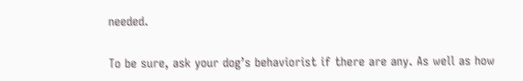needed.

To be sure, ask your dog’s behaviorist if there are any. As well as how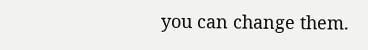you can change them.